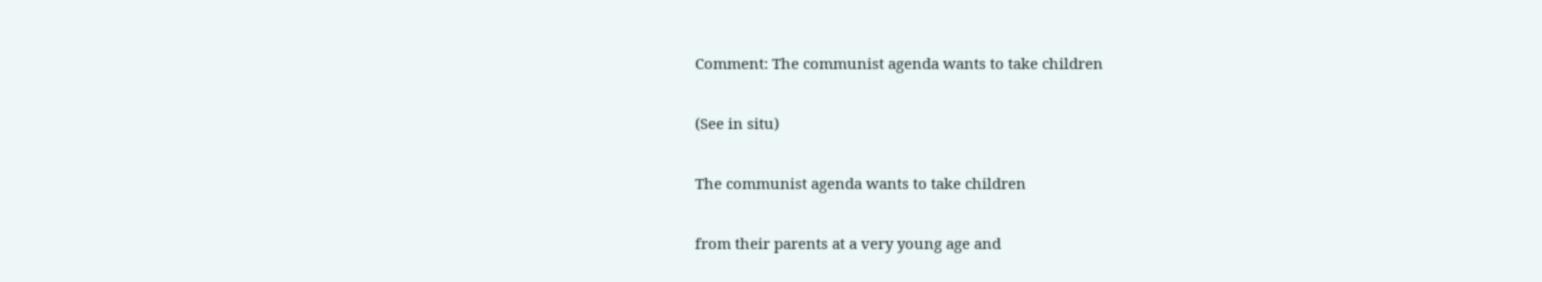Comment: The communist agenda wants to take children

(See in situ)

The communist agenda wants to take children

from their parents at a very young age and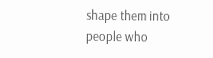shape them into people who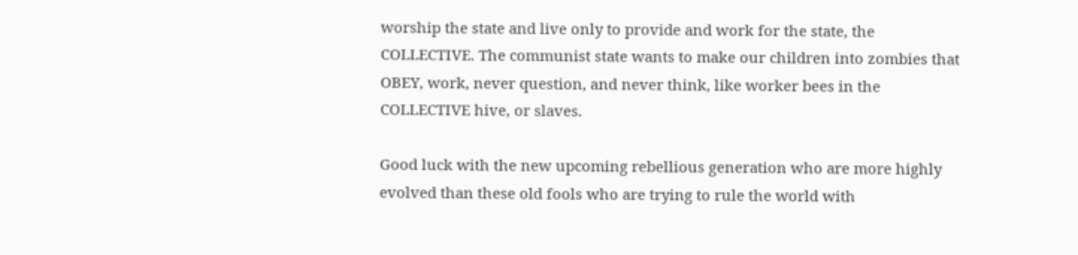worship the state and live only to provide and work for the state, the COLLECTIVE. The communist state wants to make our children into zombies that OBEY, work, never question, and never think, like worker bees in the COLLECTIVE hive, or slaves.

Good luck with the new upcoming rebellious generation who are more highly evolved than these old fools who are trying to rule the world with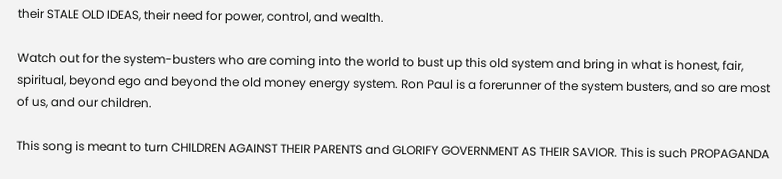their STALE OLD IDEAS, their need for power, control, and wealth.

Watch out for the system-busters who are coming into the world to bust up this old system and bring in what is honest, fair, spiritual, beyond ego and beyond the old money energy system. Ron Paul is a forerunner of the system busters, and so are most of us, and our children.

This song is meant to turn CHILDREN AGAINST THEIR PARENTS and GLORIFY GOVERNMENT AS THEIR SAVIOR. This is such PROPAGANDA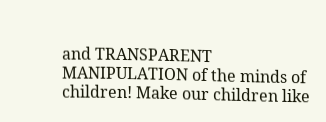and TRANSPARENT MANIPULATION of the minds of children! Make our children like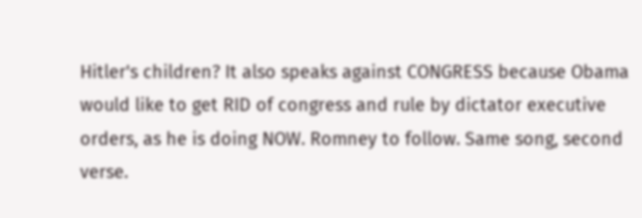Hitler's children? It also speaks against CONGRESS because Obama would like to get RID of congress and rule by dictator executive orders, as he is doing NOW. Romney to follow. Same song, second verse.